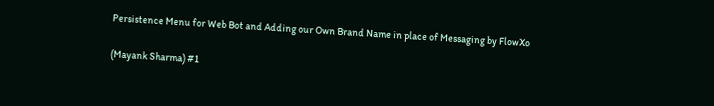Persistence Menu for Web Bot and Adding our Own Brand Name in place of Messaging by FlowXo

(Mayank Sharma) #1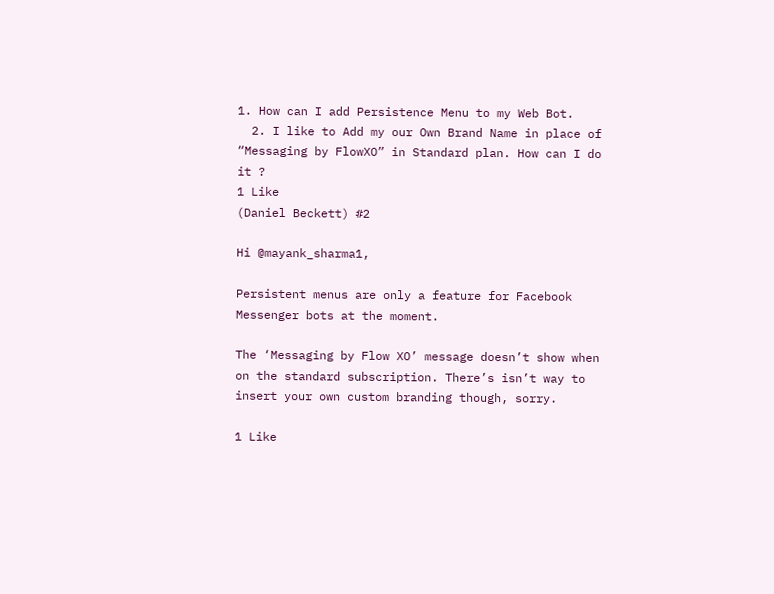1. How can I add Persistence Menu to my Web Bot.
  2. I like to Add my our Own Brand Name in place of “Messaging by FlowXO” in Standard plan. How can I do it ?
1 Like
(Daniel Beckett) #2

Hi @mayank_sharma1,

Persistent menus are only a feature for Facebook Messenger bots at the moment.

The ‘Messaging by Flow XO’ message doesn’t show when on the standard subscription. There’s isn’t way to insert your own custom branding though, sorry.

1 Like